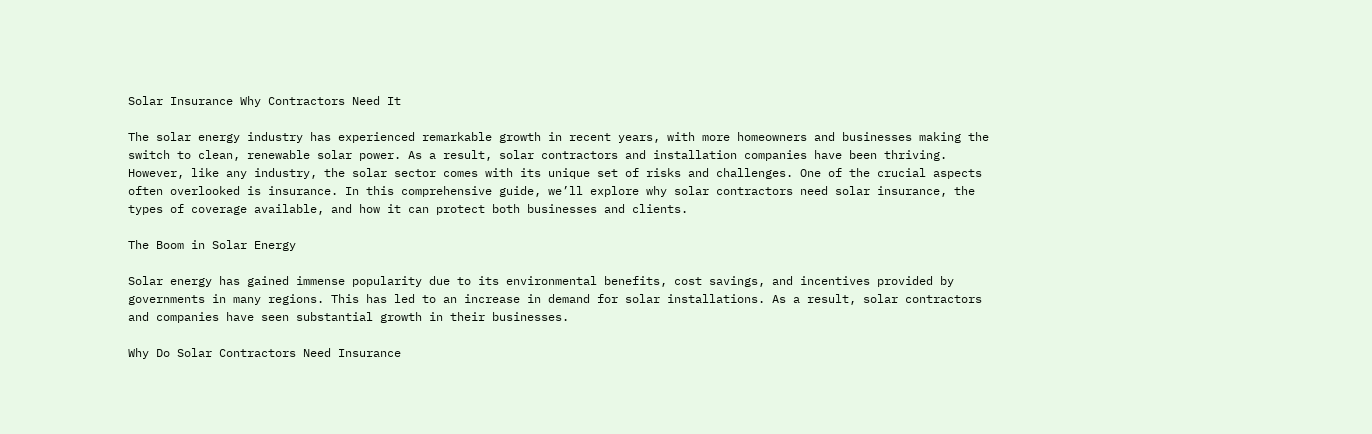Solar Insurance Why Contractors Need It

The solar energy industry has experienced remarkable growth in recent years, with more homeowners and businesses making the switch to clean, renewable solar power. As a result, solar contractors and installation companies have been thriving. However, like any industry, the solar sector comes with its unique set of risks and challenges. One of the crucial aspects often overlooked is insurance. In this comprehensive guide, we’ll explore why solar contractors need solar insurance, the types of coverage available, and how it can protect both businesses and clients.

The Boom in Solar Energy

Solar energy has gained immense popularity due to its environmental benefits, cost savings, and incentives provided by governments in many regions. This has led to an increase in demand for solar installations. As a result, solar contractors and companies have seen substantial growth in their businesses.

Why Do Solar Contractors Need Insurance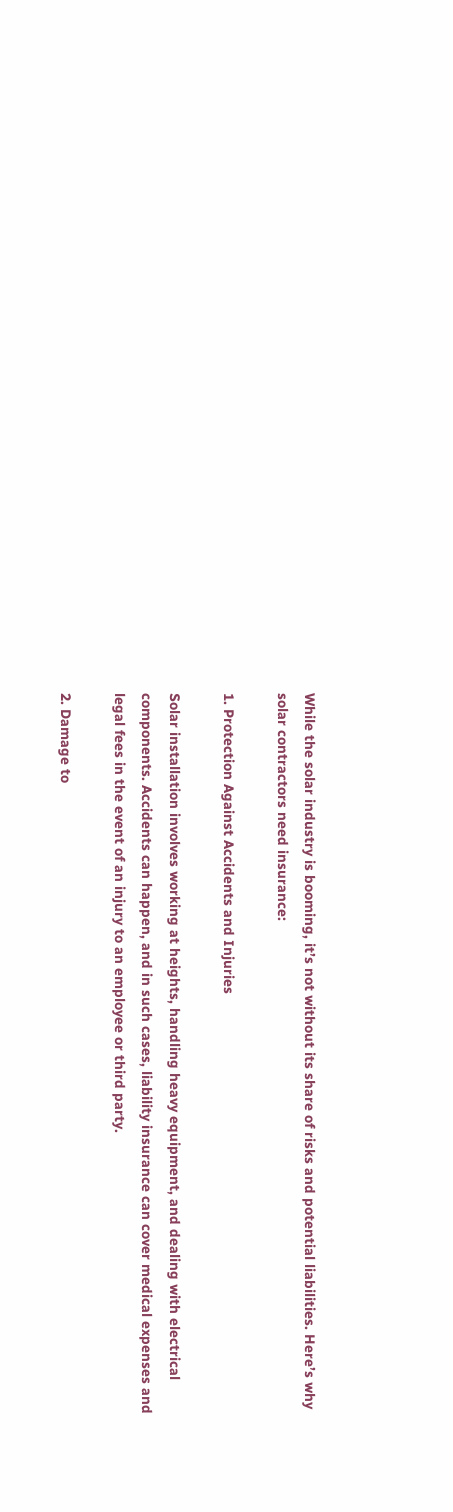While the solar industry is booming, it’s not without its share of risks and potential liabilities. Here’s why solar contractors need insurance:

1. Protection Against Accidents and Injuries

Solar installation involves working at heights, handling heavy equipment, and dealing with electrical components. Accidents can happen, and in such cases, liability insurance can cover medical expenses and legal fees in the event of an injury to an employee or third party.

2. Damage to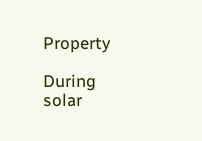Property

During solar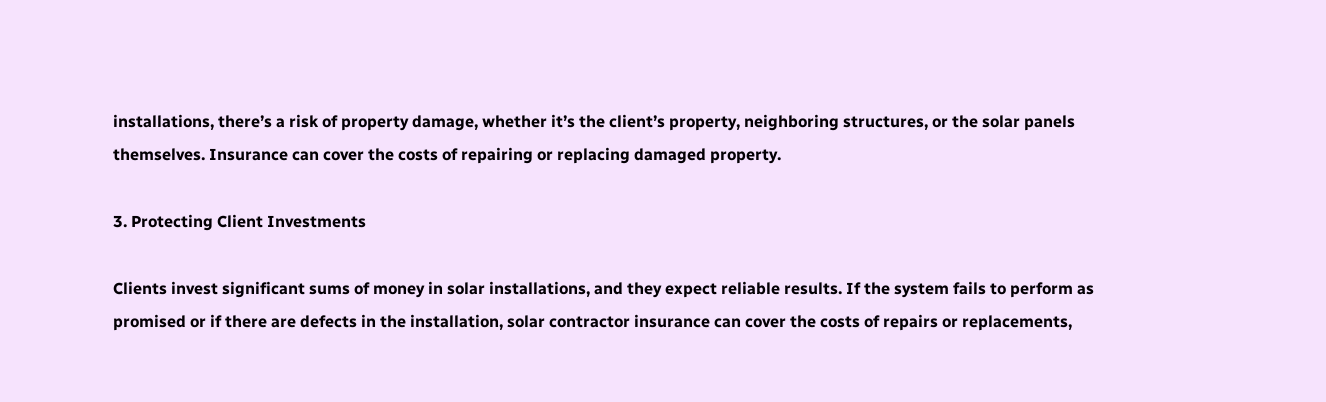installations, there’s a risk of property damage, whether it’s the client’s property, neighboring structures, or the solar panels themselves. Insurance can cover the costs of repairing or replacing damaged property.

3. Protecting Client Investments

Clients invest significant sums of money in solar installations, and they expect reliable results. If the system fails to perform as promised or if there are defects in the installation, solar contractor insurance can cover the costs of repairs or replacements,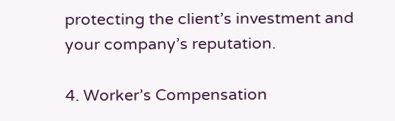protecting the client’s investment and your company’s reputation.

4. Worker’s Compensation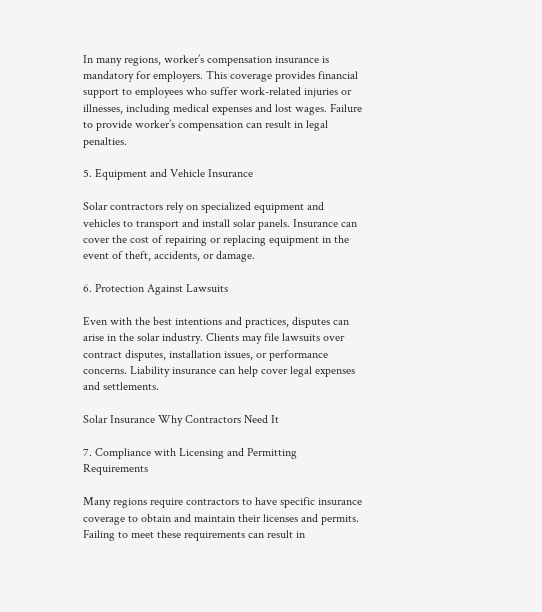In many regions, worker’s compensation insurance is mandatory for employers. This coverage provides financial support to employees who suffer work-related injuries or illnesses, including medical expenses and lost wages. Failure to provide worker’s compensation can result in legal penalties.

5. Equipment and Vehicle Insurance

Solar contractors rely on specialized equipment and vehicles to transport and install solar panels. Insurance can cover the cost of repairing or replacing equipment in the event of theft, accidents, or damage.

6. Protection Against Lawsuits

Even with the best intentions and practices, disputes can arise in the solar industry. Clients may file lawsuits over contract disputes, installation issues, or performance concerns. Liability insurance can help cover legal expenses and settlements.

Solar Insurance Why Contractors Need It

7. Compliance with Licensing and Permitting Requirements

Many regions require contractors to have specific insurance coverage to obtain and maintain their licenses and permits. Failing to meet these requirements can result in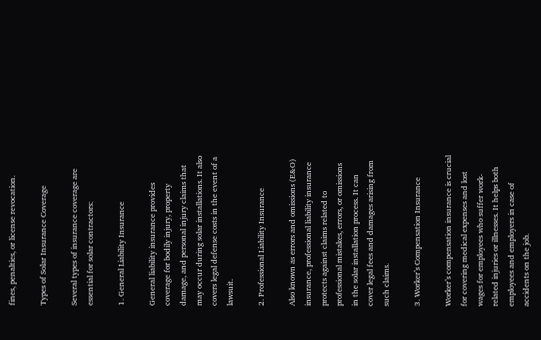fines, penalties, or license revocation.

Types of Solar Insurance Coverage

Several types of insurance coverage are essential for solar contractors:

1. General Liability Insurance

General liability insurance provides coverage for bodily injury, property damage, and personal injury claims that may occur during solar installations. It also covers legal defense costs in the event of a lawsuit.

2. Professional Liability Insurance

Also known as errors and omissions (E&O) insurance, professional liability insurance protects against claims related to professional mistakes, errors, or omissions in the solar installation process. It can cover legal fees and damages arising from such claims.

3. Worker’s Compensation Insurance

Worker’s compensation insurance is crucial for covering medical expenses and lost wages for employees who suffer work-related injuries or illnesses. It helps both employees and employers in case of accidents on the job.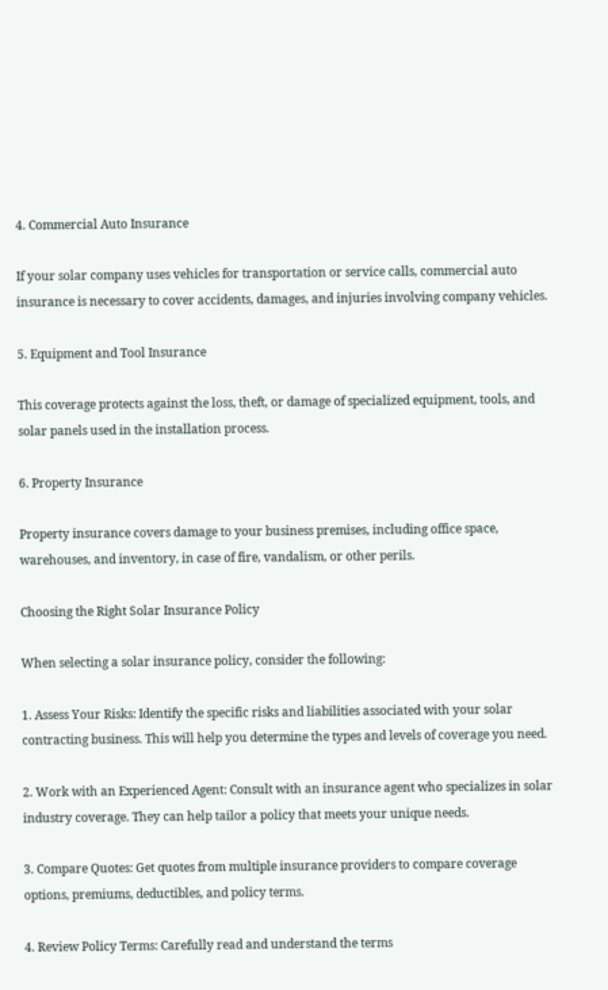4. Commercial Auto Insurance

If your solar company uses vehicles for transportation or service calls, commercial auto insurance is necessary to cover accidents, damages, and injuries involving company vehicles.

5. Equipment and Tool Insurance

This coverage protects against the loss, theft, or damage of specialized equipment, tools, and solar panels used in the installation process.

6. Property Insurance

Property insurance covers damage to your business premises, including office space, warehouses, and inventory, in case of fire, vandalism, or other perils.

Choosing the Right Solar Insurance Policy

When selecting a solar insurance policy, consider the following:

1. Assess Your Risks: Identify the specific risks and liabilities associated with your solar contracting business. This will help you determine the types and levels of coverage you need.

2. Work with an Experienced Agent: Consult with an insurance agent who specializes in solar industry coverage. They can help tailor a policy that meets your unique needs.

3. Compare Quotes: Get quotes from multiple insurance providers to compare coverage options, premiums, deductibles, and policy terms.

4. Review Policy Terms: Carefully read and understand the terms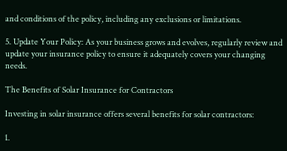and conditions of the policy, including any exclusions or limitations.

5. Update Your Policy: As your business grows and evolves, regularly review and update your insurance policy to ensure it adequately covers your changing needs.

The Benefits of Solar Insurance for Contractors

Investing in solar insurance offers several benefits for solar contractors:

1.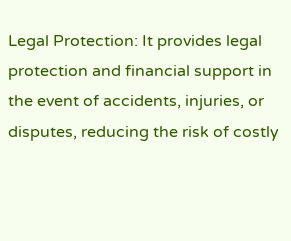Legal Protection: It provides legal protection and financial support in the event of accidents, injuries, or disputes, reducing the risk of costly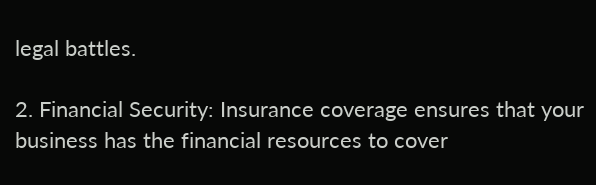legal battles.

2. Financial Security: Insurance coverage ensures that your business has the financial resources to cover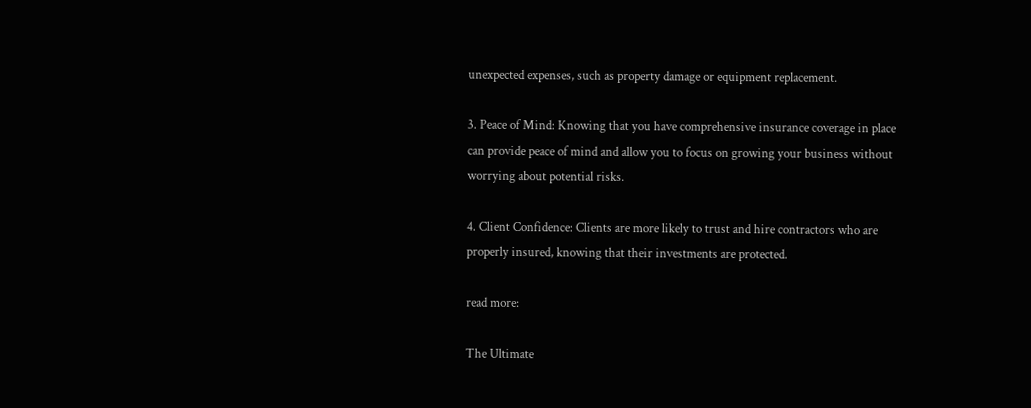unexpected expenses, such as property damage or equipment replacement.

3. Peace of Mind: Knowing that you have comprehensive insurance coverage in place can provide peace of mind and allow you to focus on growing your business without worrying about potential risks.

4. Client Confidence: Clients are more likely to trust and hire contractors who are properly insured, knowing that their investments are protected.

read more:

The Ultimate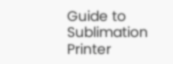Guide to Sublimation Printer